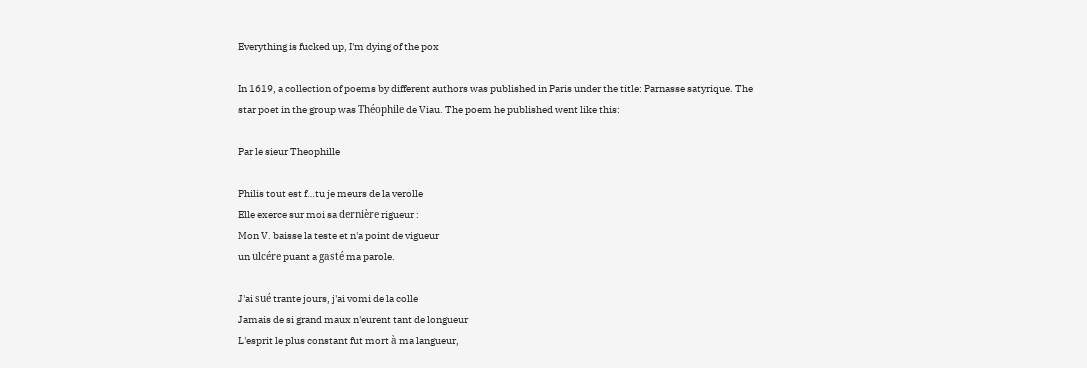Everything is fucked up, I'm dying of the pox

In 1619, a collection of poems by different authors was published in Paris under the title: Parnasse satyrique. The star poet in the group was Théophile de Viau. The poem he published went like this:

Par le sieur Theophille

Philis tout est f…tu je meurs de la verolle
Elle exerce sur moi sa dernière rigueur :
Mon V. baisse la teste et n'a point de vigueur
un ulcére puant a gasté ma parole.

J'ai sué trante jours, j'ai vomi de la colle
Jamais de si grand maux n'eurent tant de longueur
L'esprit le plus constant fut mort à ma langueur,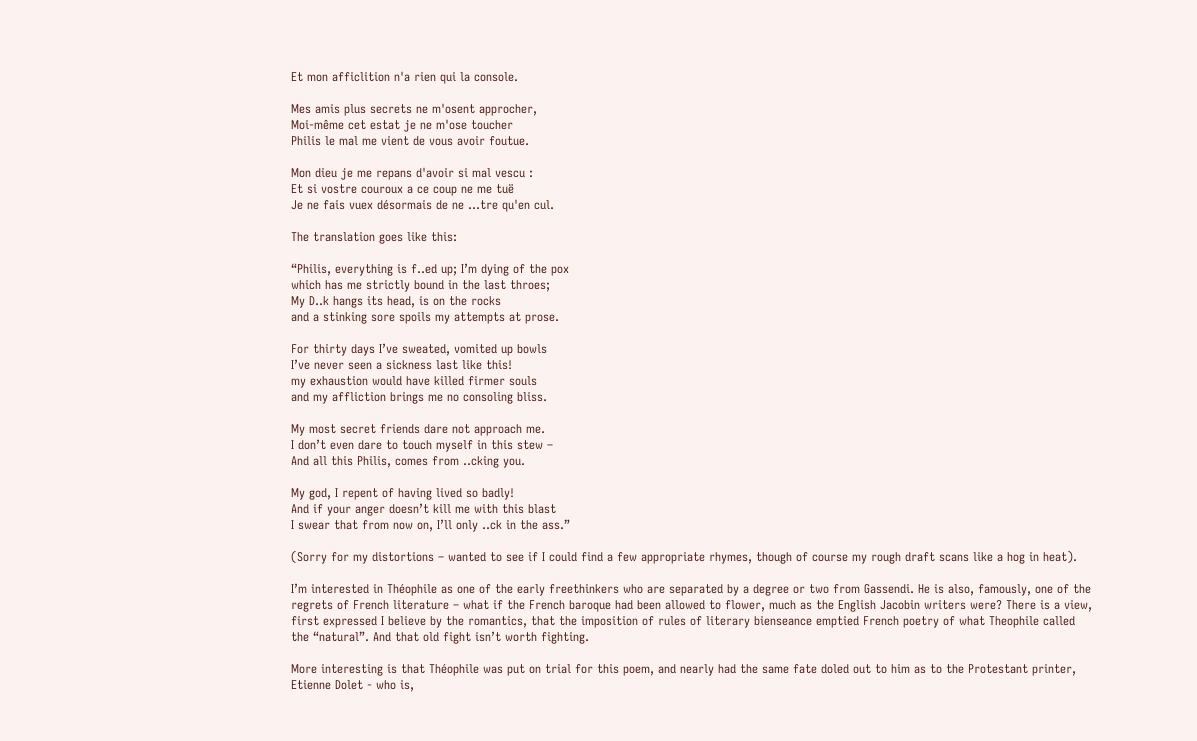Et mon afficlition n'a rien qui la console.

Mes amis plus secrets ne m'osent approcher,
Moi-même cet estat je ne m'ose toucher
Philis le mal me vient de vous avoir foutue.

Mon dieu je me repans d'avoir si mal vescu :
Et si vostre couroux a ce coup ne me tuë
Je ne fais vuex désormais de ne …tre qu'en cul.

The translation goes like this:

“Philis, everything is f..ed up; I’m dying of the pox
which has me strictly bound in the last throes;
My D..k hangs its head, is on the rocks
and a stinking sore spoils my attempts at prose.

For thirty days I’ve sweated, vomited up bowls
I’ve never seen a sickness last like this!
my exhaustion would have killed firmer souls
and my affliction brings me no consoling bliss.

My most secret friends dare not approach me.
I don’t even dare to touch myself in this stew –
And all this Philis, comes from ..cking you.

My god, I repent of having lived so badly!
And if your anger doesn’t kill me with this blast
I swear that from now on, I’ll only ..ck in the ass.”

(Sorry for my distortions – wanted to see if I could find a few appropriate rhymes, though of course my rough draft scans like a hog in heat).

I’m interested in Théophile as one of the early freethinkers who are separated by a degree or two from Gassendi. He is also, famously, one of the regrets of French literature – what if the French baroque had been allowed to flower, much as the English Jacobin writers were? There is a view, first expressed I believe by the romantics, that the imposition of rules of literary bienseance emptied French poetry of what Theophile called the “natural”. And that old fight isn’t worth fighting.

More interesting is that Théophile was put on trial for this poem, and nearly had the same fate doled out to him as to the Protestant printer, Etienne Dolet - who is,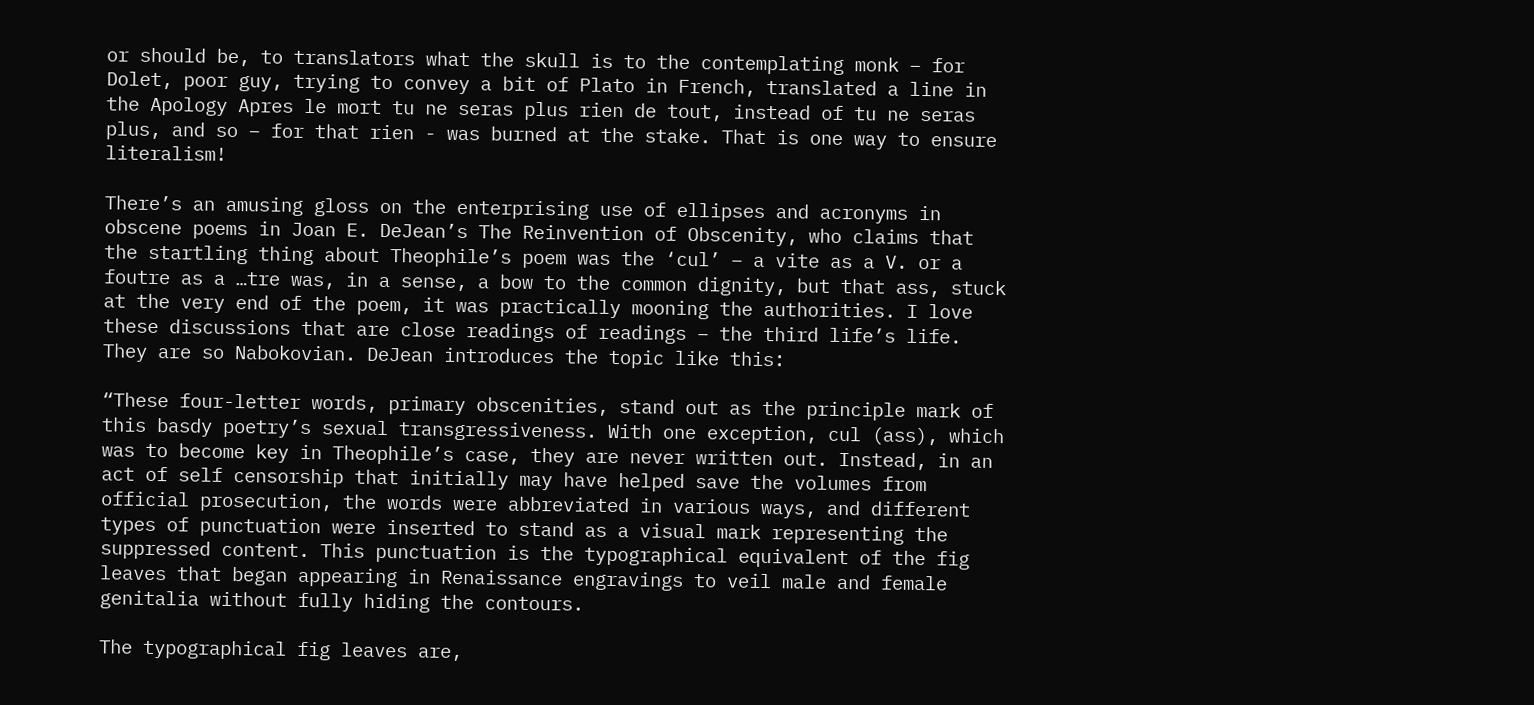or should be, to translators what the skull is to the contemplating monk – for Dolet, poor guy, trying to convey a bit of Plato in French, translated a line in the Apology Apres le mort tu ne seras plus rien de tout, instead of tu ne seras plus, and so – for that rien - was burned at the stake. That is one way to ensure literalism!

There’s an amusing gloss on the enterprising use of ellipses and acronyms in obscene poems in Joan E. DeJean’s The Reinvention of Obscenity, who claims that the startling thing about Theophile’s poem was the ‘cul’ – a vite as a V. or a foutre as a …tre was, in a sense, a bow to the common dignity, but that ass, stuck at the very end of the poem, it was practically mooning the authorities. I love these discussions that are close readings of readings – the third life’s life. They are so Nabokovian. DeJean introduces the topic like this:

“These four-letter words, primary obscenities, stand out as the principle mark of this basdy poetry’s sexual transgressiveness. With one exception, cul (ass), which was to become key in Theophile’s case, they are never written out. Instead, in an act of self censorship that initially may have helped save the volumes from official prosecution, the words were abbreviated in various ways, and different types of punctuation were inserted to stand as a visual mark representing the suppressed content. This punctuation is the typographical equivalent of the fig leaves that began appearing in Renaissance engravings to veil male and female genitalia without fully hiding the contours.

The typographical fig leaves are,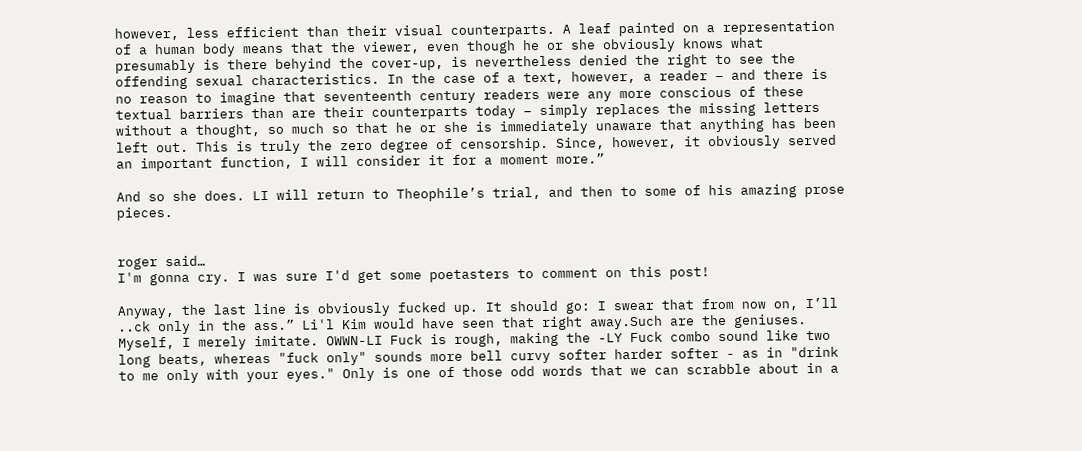however, less efficient than their visual counterparts. A leaf painted on a representation of a human body means that the viewer, even though he or she obviously knows what presumably is there behyind the cover-up, is nevertheless denied the right to see the offending sexual characteristics. In the case of a text, however, a reader – and there is no reason to imagine that seventeenth century readers were any more conscious of these textual barriers than are their counterparts today – simply replaces the missing letters without a thought, so much so that he or she is immediately unaware that anything has been left out. This is truly the zero degree of censorship. Since, however, it obviously served an important function, I will consider it for a moment more.”

And so she does. LI will return to Theophile’s trial, and then to some of his amazing prose pieces.


roger said…
I'm gonna cry. I was sure I'd get some poetasters to comment on this post!

Anyway, the last line is obviously fucked up. It should go: I swear that from now on, I’ll ..ck only in the ass.” Li'l Kim would have seen that right away.Such are the geniuses. Myself, I merely imitate. OWWN-LI Fuck is rough, making the -LY Fuck combo sound like two long beats, whereas "fuck only" sounds more bell curvy softer harder softer - as in "drink to me only with your eyes." Only is one of those odd words that we can scrabble about in a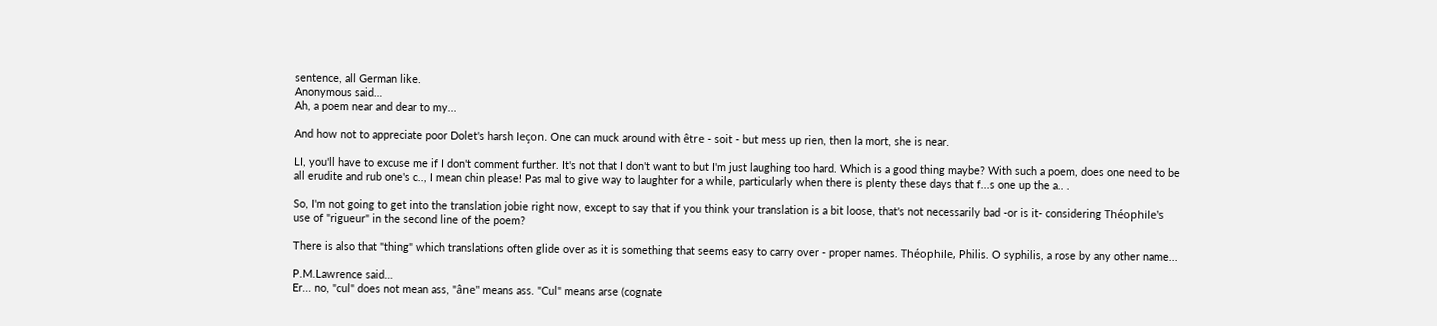sentence, all German like.
Anonymous said…
Ah, a poem near and dear to my...

And how not to appreciate poor Dolet's harsh leçon. One can muck around with être - soit - but mess up rien, then la mort, she is near.

LI, you'll have to excuse me if I don't comment further. It's not that I don't want to but I'm just laughing too hard. Which is a good thing maybe? With such a poem, does one need to be all erudite and rub one's c.., I mean chin please! Pas mal to give way to laughter for a while, particularly when there is plenty these days that f...s one up the a.. .

So, I'm not going to get into the translation jobie right now, except to say that if you think your translation is a bit loose, that's not necessarily bad -or is it- considering Théophile's use of "rigueur" in the second line of the poem?

There is also that "thing" which translations often glide over as it is something that seems easy to carry over - proper names. Théophile, Philis. O syphilis, a rose by any other name...

P.M.Lawrence said…
Er... no, "cul" does not mean ass, "âne" means ass. "Cul" means arse (cognate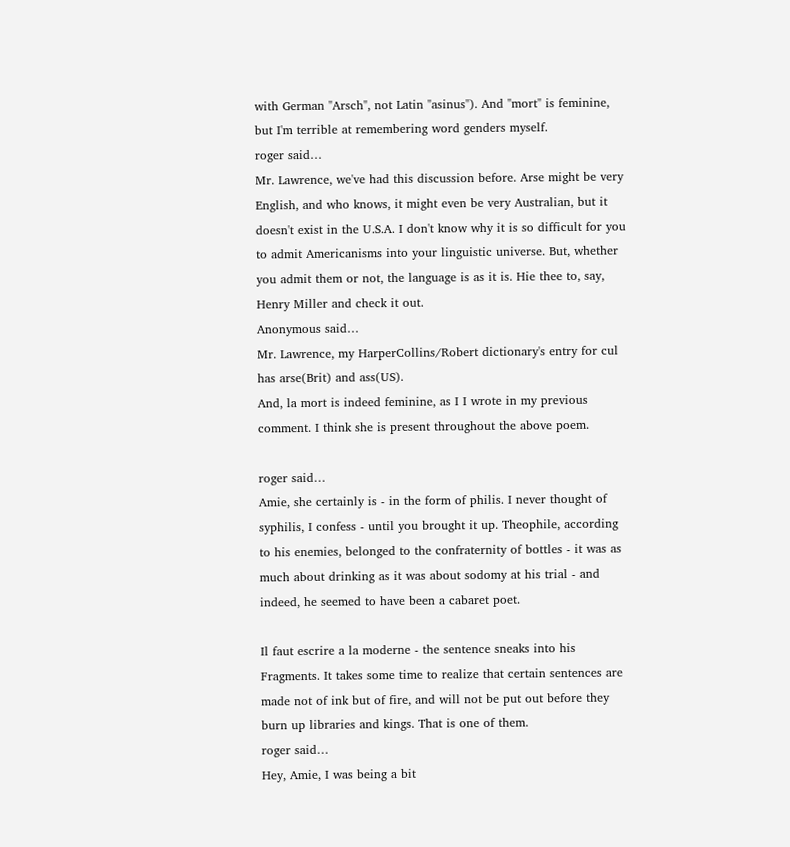with German "Arsch", not Latin "asinus"). And "mort" is feminine, but I'm terrible at remembering word genders myself.
roger said…
Mr. Lawrence, we've had this discussion before. Arse might be very English, and who knows, it might even be very Australian, but it doesn't exist in the U.S.A. I don't know why it is so difficult for you to admit Americanisms into your linguistic universe. But, whether you admit them or not, the language is as it is. Hie thee to, say, Henry Miller and check it out.
Anonymous said…
Mr. Lawrence, my HarperCollins/Robert dictionary's entry for cul has arse(Brit) and ass(US).
And, la mort is indeed feminine, as I I wrote in my previous comment. I think she is present throughout the above poem.

roger said…
Amie, she certainly is - in the form of philis. I never thought of syphilis, I confess - until you brought it up. Theophile, according to his enemies, belonged to the confraternity of bottles - it was as much about drinking as it was about sodomy at his trial - and indeed, he seemed to have been a cabaret poet.

Il faut escrire a la moderne - the sentence sneaks into his Fragments. It takes some time to realize that certain sentences are made not of ink but of fire, and will not be put out before they burn up libraries and kings. That is one of them.
roger said…
Hey, Amie, I was being a bit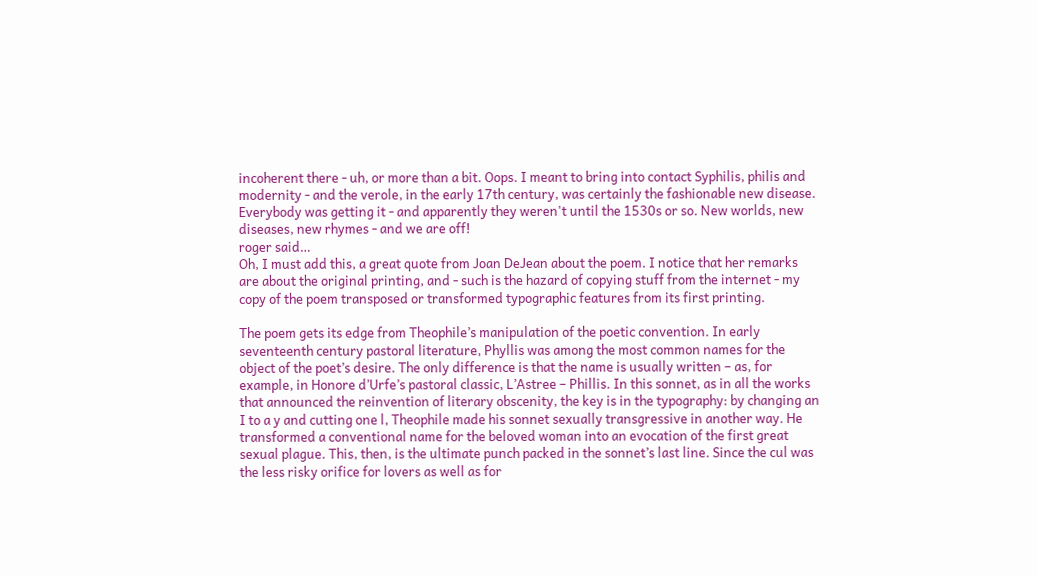incoherent there - uh, or more than a bit. Oops. I meant to bring into contact Syphilis, philis and modernity - and the verole, in the early 17th century, was certainly the fashionable new disease. Everybody was getting it - and apparently they weren't until the 1530s or so. New worlds, new diseases, new rhymes - and we are off!
roger said…
Oh, I must add this, a great quote from Joan DeJean about the poem. I notice that her remarks are about the original printing, and - such is the hazard of copying stuff from the internet - my copy of the poem transposed or transformed typographic features from its first printing.

The poem gets its edge from Theophile’s manipulation of the poetic convention. In early seventeenth century pastoral literature, Phyllis was among the most common names for the object of the poet’s desire. The only difference is that the name is usually written – as, for example, in Honore d’Urfe’s pastoral classic, L’Astree – Phillis. In this sonnet, as in all the works that announced the reinvention of literary obscenity, the key is in the typography: by changing an I to a y and cutting one l, Theophile made his sonnet sexually transgressive in another way. He transformed a conventional name for the beloved woman into an evocation of the first great sexual plague. This, then, is the ultimate punch packed in the sonnet’s last line. Since the cul was the less risky orifice for lovers as well as for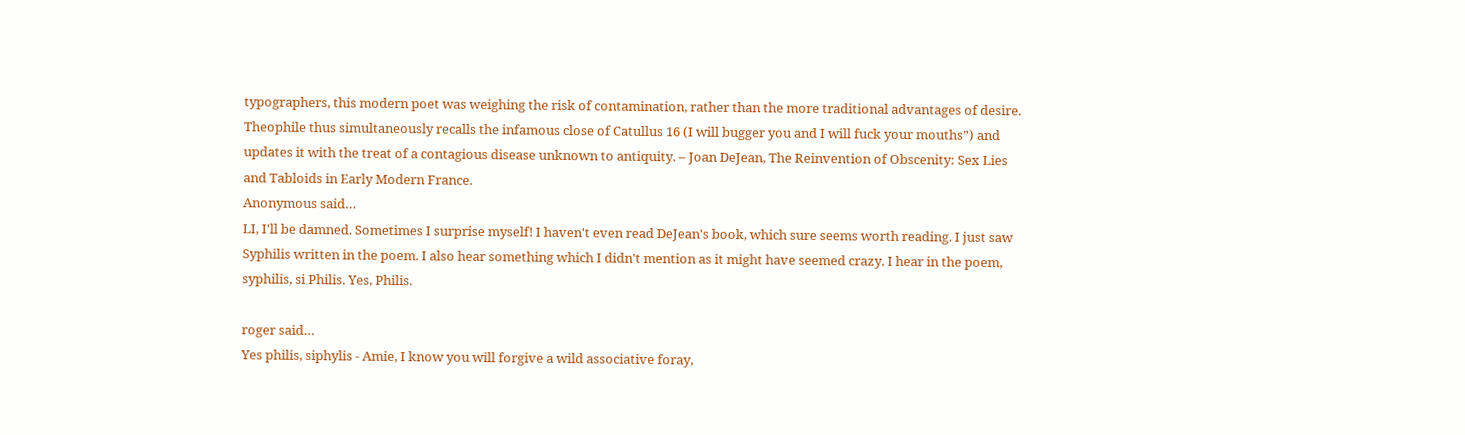typographers, this modern poet was weighing the risk of contamination, rather than the more traditional advantages of desire. Theophile thus simultaneously recalls the infamous close of Catullus 16 (I will bugger you and I will fuck your mouths”) and updates it with the treat of a contagious disease unknown to antiquity. – Joan DeJean, The Reinvention of Obscenity: Sex Lies and Tabloids in Early Modern France.
Anonymous said…
LI, I'll be damned. Sometimes I surprise myself! I haven't even read DeJean's book, which sure seems worth reading. I just saw Syphilis written in the poem. I also hear something which I didn't mention as it might have seemed crazy. I hear in the poem, syphilis, si Philis. Yes, Philis.

roger said…
Yes philis, siphylis - Amie, I know you will forgive a wild associative foray,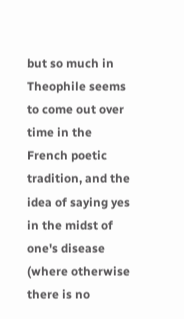but so much in Theophile seems to come out over time in the French poetic tradition, and the idea of saying yes in the midst of one's disease (where otherwise there is no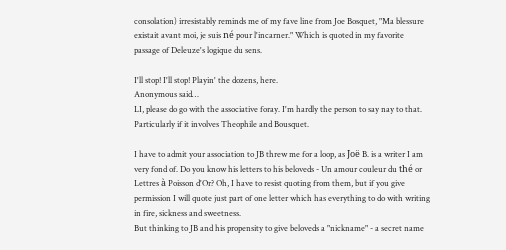consolation) irresistably reminds me of my fave line from Joe Bosquet, "Ma blessure existait avant moi, je suis né pour l'incarner." Which is quoted in my favorite passage of Deleuze's logique du sens.

I'll stop! I'll stop! Playin' the dozens, here.
Anonymous said…
LI, please do go with the associative foray. I'm hardly the person to say nay to that. Particularly if it involves Theophile and Bousquet.

I have to admit your association to JB threw me for a loop, as Joë B. is a writer I am very fond of. Do you know his letters to his beloveds - Un amour couleur du thé or Lettres à Poisson d'Or? Oh, I have to resist quoting from them, but if you give permission I will quote just part of one letter which has everything to do with writing in fire, sickness and sweetness.
But thinking to JB and his propensity to give beloveds a "nickname" - a secret name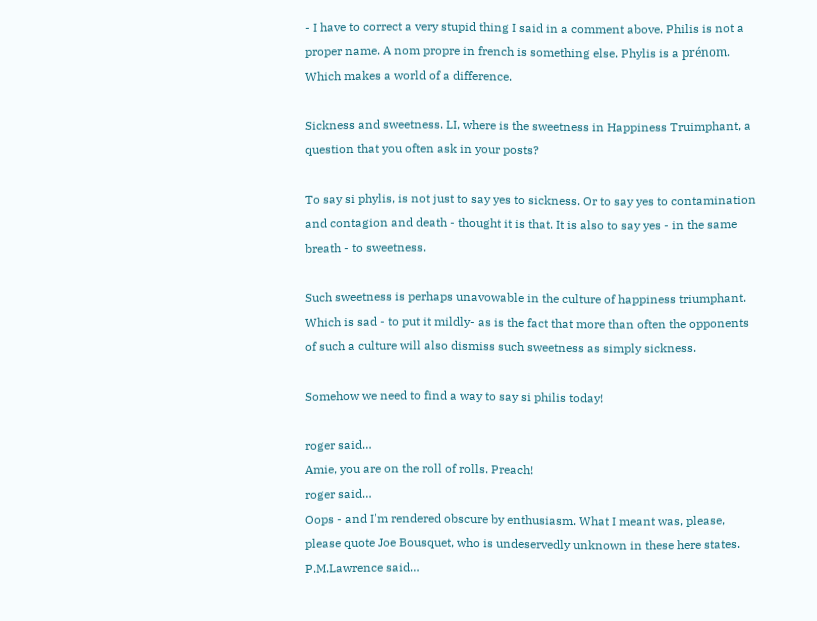- I have to correct a very stupid thing I said in a comment above. Philis is not a proper name. A nom propre in french is something else. Phylis is a prénom. Which makes a world of a difference.

Sickness and sweetness. LI, where is the sweetness in Happiness Truimphant, a question that you often ask in your posts?

To say si phylis, is not just to say yes to sickness. Or to say yes to contamination and contagion and death - thought it is that. It is also to say yes - in the same breath - to sweetness.

Such sweetness is perhaps unavowable in the culture of happiness triumphant. Which is sad - to put it mildly- as is the fact that more than often the opponents of such a culture will also dismiss such sweetness as simply sickness.

Somehow we need to find a way to say si philis today!

roger said…
Amie, you are on the roll of rolls. Preach!
roger said…
Oops - and I'm rendered obscure by enthusiasm. What I meant was, please, please quote Joe Bousquet, who is undeservedly unknown in these here states.
P.M.Lawrence said…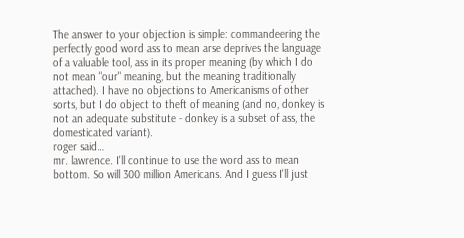The answer to your objection is simple: commandeering the perfectly good word ass to mean arse deprives the language of a valuable tool, ass in its proper meaning (by which I do not mean "our" meaning, but the meaning traditionally attached). I have no objections to Americanisms of other sorts, but I do object to theft of meaning (and no, donkey is not an adequate substitute - donkey is a subset of ass, the domesticated variant).
roger said…
mr. lawrence. I'll continue to use the word ass to mean bottom. So will 300 million Americans. And I guess I'll just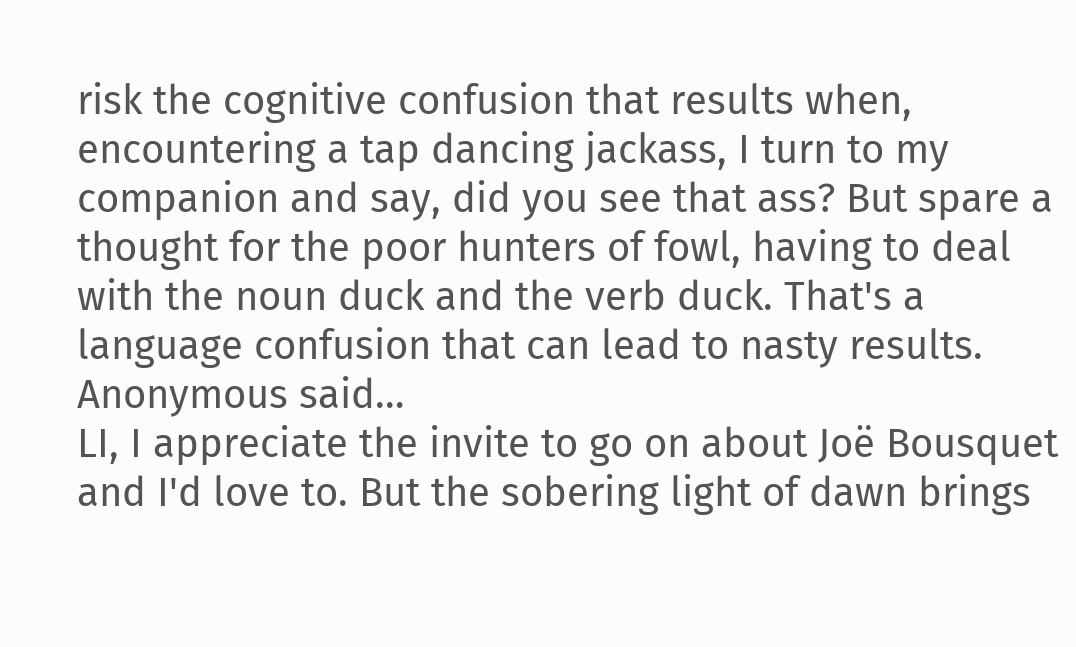risk the cognitive confusion that results when, encountering a tap dancing jackass, I turn to my companion and say, did you see that ass? But spare a thought for the poor hunters of fowl, having to deal with the noun duck and the verb duck. That's a language confusion that can lead to nasty results.
Anonymous said…
LI, I appreciate the invite to go on about Joë Bousquet and I'd love to. But the sobering light of dawn brings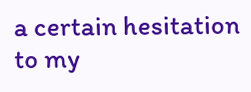a certain hesitation to my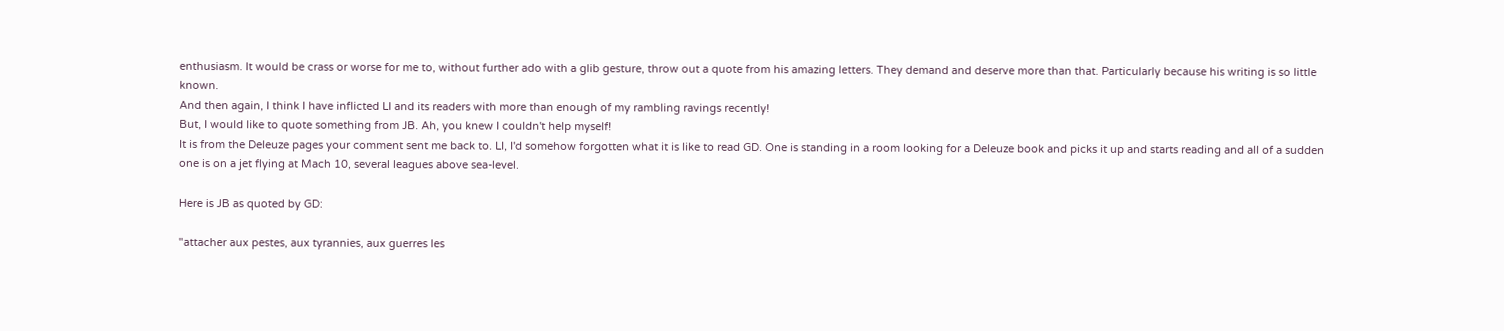enthusiasm. It would be crass or worse for me to, without further ado with a glib gesture, throw out a quote from his amazing letters. They demand and deserve more than that. Particularly because his writing is so little known.
And then again, I think I have inflicted LI and its readers with more than enough of my rambling ravings recently!
But, I would like to quote something from JB. Ah, you knew I couldn't help myself!
It is from the Deleuze pages your comment sent me back to. LI, I'd somehow forgotten what it is like to read GD. One is standing in a room looking for a Deleuze book and picks it up and starts reading and all of a sudden one is on a jet flying at Mach 10, several leagues above sea-level.

Here is JB as quoted by GD:

"attacher aux pestes, aux tyrannies, aux guerres les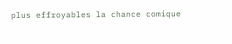plus effroyables la chance comique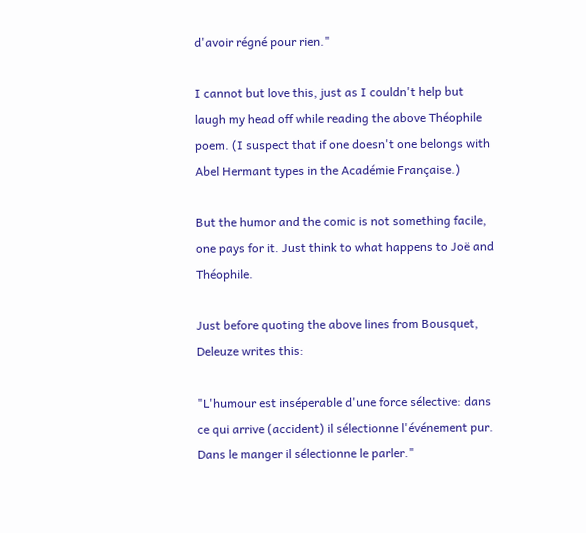d'avoir régné pour rien."

I cannot but love this, just as I couldn't help but laugh my head off while reading the above Théophile poem. (I suspect that if one doesn't one belongs with Abel Hermant types in the Académie Française.)

But the humor and the comic is not something facile, one pays for it. Just think to what happens to Joë and Théophile.

Just before quoting the above lines from Bousquet, Deleuze writes this:

"L'humour est inséperable d'une force sélective: dans ce qui arrive (accident) il sélectionne l'événement pur. Dans le manger il sélectionne le parler."